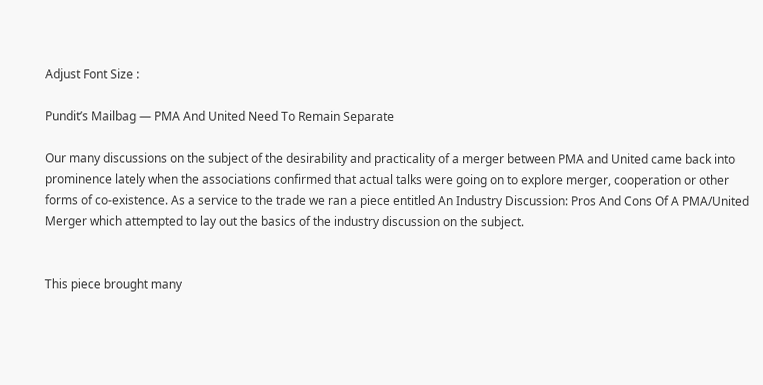Adjust Font Size :

Pundit’s Mailbag — PMA And United Need To Remain Separate

Our many discussions on the subject of the desirability and practicality of a merger between PMA and United came back into prominence lately when the associations confirmed that actual talks were going on to explore merger, cooperation or other forms of co-existence. As a service to the trade we ran a piece entitled An Industry Discussion: Pros And Cons Of A PMA/United Merger which attempted to lay out the basics of the industry discussion on the subject.


This piece brought many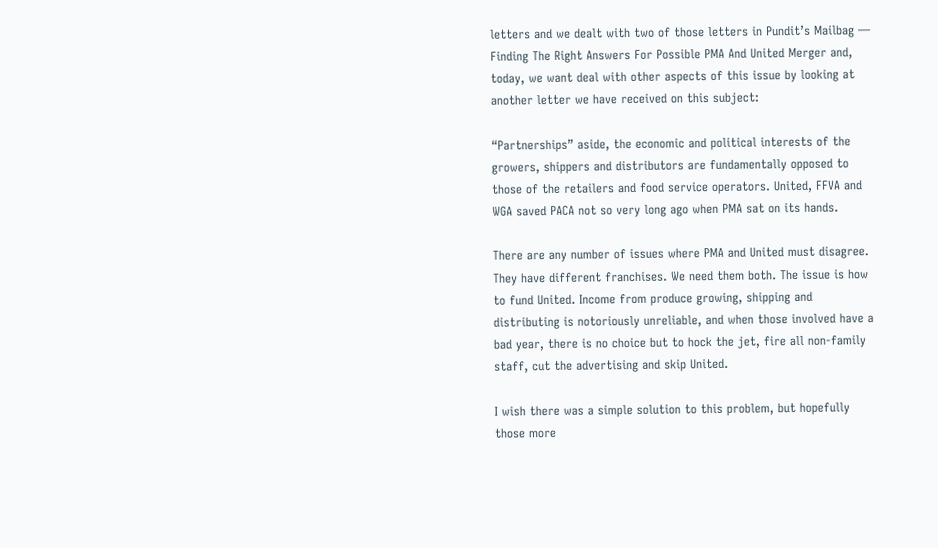letters and we dealt with two of those letters in Pundit’s Mailbag — Finding The Right Answers For Possible PMA And United Merger and, today, we want deal with other aspects of this issue by looking at another letter we have received on this subject:

“Partnerships” aside, the economic and political interests of the growers, shippers and distributors are fundamentally opposed to those of the retailers and food service operators. United, FFVA and WGA saved PACA not so very long ago when PMA sat on its hands.

There are any number of issues where PMA and United must disagree. They have different franchises. We need them both. The issue is how to fund United. Income from produce growing, shipping and distributing is notoriously unreliable, and when those involved have a bad year, there is no choice but to hock the jet, fire all non-family staff, cut the advertising and skip United.

I wish there was a simple solution to this problem, but hopefully those more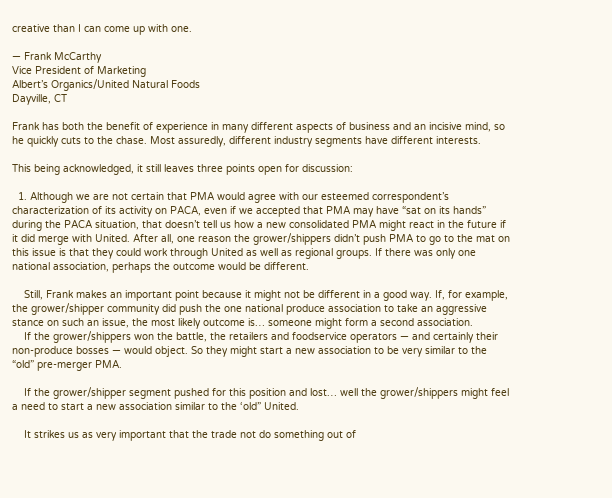creative than I can come up with one.

— Frank McCarthy
Vice President of Marketing
Albert’s Organics/United Natural Foods
Dayville, CT

Frank has both the benefit of experience in many different aspects of business and an incisive mind, so he quickly cuts to the chase. Most assuredly, different industry segments have different interests.

This being acknowledged, it still leaves three points open for discussion:

  1. Although we are not certain that PMA would agree with our esteemed correspondent’s characterization of its activity on PACA, even if we accepted that PMA may have “sat on its hands” during the PACA situation, that doesn’t tell us how a new consolidated PMA might react in the future if it did merge with United. After all, one reason the grower/shippers didn’t push PMA to go to the mat on this issue is that they could work through United as well as regional groups. If there was only one national association, perhaps the outcome would be different.

    Still, Frank makes an important point because it might not be different in a good way. If, for example, the grower/shipper community did push the one national produce association to take an aggressive stance on such an issue, the most likely outcome is… someone might form a second association.
    If the grower/shippers won the battle, the retailers and foodservice operators — and certainly their non-produce bosses — would object. So they might start a new association to be very similar to the “old” pre-merger PMA.

    If the grower/shipper segment pushed for this position and lost… well the grower/shippers might feel a need to start a new association similar to the ‘old” United.

    It strikes us as very important that the trade not do something out of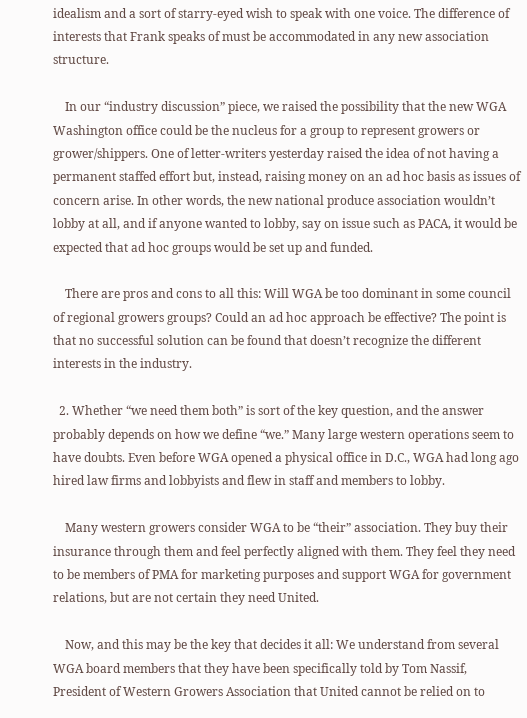idealism and a sort of starry-eyed wish to speak with one voice. The difference of interests that Frank speaks of must be accommodated in any new association structure.

    In our “industry discussion” piece, we raised the possibility that the new WGA Washington office could be the nucleus for a group to represent growers or grower/shippers. One of letter-writers yesterday raised the idea of not having a permanent staffed effort but, instead, raising money on an ad hoc basis as issues of concern arise. In other words, the new national produce association wouldn’t lobby at all, and if anyone wanted to lobby, say on issue such as PACA, it would be expected that ad hoc groups would be set up and funded.

    There are pros and cons to all this: Will WGA be too dominant in some council of regional growers groups? Could an ad hoc approach be effective? The point is that no successful solution can be found that doesn’t recognize the different interests in the industry.

  2. Whether “we need them both” is sort of the key question, and the answer probably depends on how we define “we.” Many large western operations seem to have doubts. Even before WGA opened a physical office in D.C., WGA had long ago hired law firms and lobbyists and flew in staff and members to lobby.

    Many western growers consider WGA to be “their” association. They buy their insurance through them and feel perfectly aligned with them. They feel they need to be members of PMA for marketing purposes and support WGA for government relations, but are not certain they need United.

    Now, and this may be the key that decides it all: We understand from several WGA board members that they have been specifically told by Tom Nassif, President of Western Growers Association that United cannot be relied on to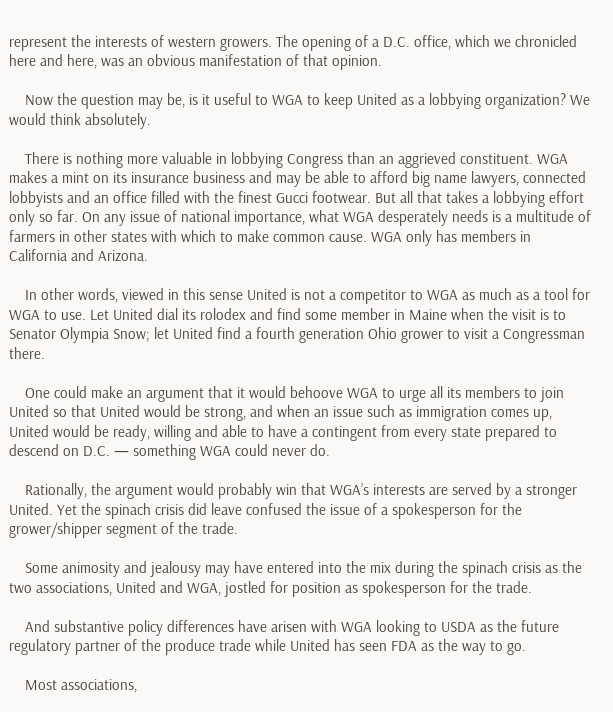represent the interests of western growers. The opening of a D.C. office, which we chronicled here and here, was an obvious manifestation of that opinion.

    Now the question may be, is it useful to WGA to keep United as a lobbying organization? We would think absolutely.

    There is nothing more valuable in lobbying Congress than an aggrieved constituent. WGA makes a mint on its insurance business and may be able to afford big name lawyers, connected lobbyists and an office filled with the finest Gucci footwear. But all that takes a lobbying effort only so far. On any issue of national importance, what WGA desperately needs is a multitude of farmers in other states with which to make common cause. WGA only has members in California and Arizona.

    In other words, viewed in this sense United is not a competitor to WGA as much as a tool for WGA to use. Let United dial its rolodex and find some member in Maine when the visit is to Senator Olympia Snow; let United find a fourth generation Ohio grower to visit a Congressman there.

    One could make an argument that it would behoove WGA to urge all its members to join United so that United would be strong, and when an issue such as immigration comes up, United would be ready, willing and able to have a contingent from every state prepared to descend on D.C. — something WGA could never do.

    Rationally, the argument would probably win that WGA’s interests are served by a stronger United. Yet the spinach crisis did leave confused the issue of a spokesperson for the grower/shipper segment of the trade.

    Some animosity and jealousy may have entered into the mix during the spinach crisis as the two associations, United and WGA, jostled for position as spokesperson for the trade.

    And substantive policy differences have arisen with WGA looking to USDA as the future regulatory partner of the produce trade while United has seen FDA as the way to go.

    Most associations,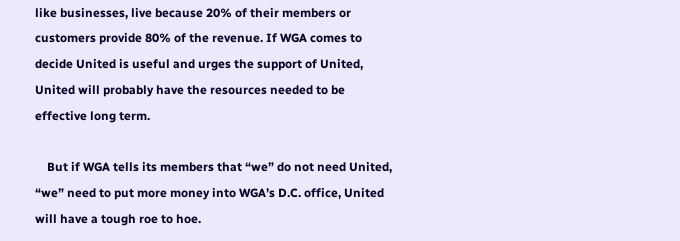like businesses, live because 20% of their members or customers provide 80% of the revenue. If WGA comes to decide United is useful and urges the support of United, United will probably have the resources needed to be effective long term.

    But if WGA tells its members that “we” do not need United, “we” need to put more money into WGA’s D.C. office, United will have a tough roe to hoe.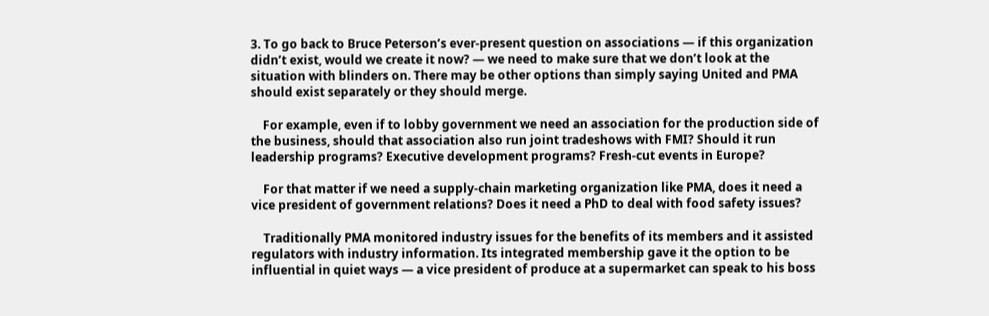3. To go back to Bruce Peterson’s ever-present question on associations — if this organization didn’t exist, would we create it now? — we need to make sure that we don’t look at the situation with blinders on. There may be other options than simply saying United and PMA should exist separately or they should merge.

    For example, even if to lobby government we need an association for the production side of the business, should that association also run joint tradeshows with FMI? Should it run leadership programs? Executive development programs? Fresh-cut events in Europe?

    For that matter if we need a supply-chain marketing organization like PMA, does it need a vice president of government relations? Does it need a PhD to deal with food safety issues?

    Traditionally PMA monitored industry issues for the benefits of its members and it assisted regulators with industry information. Its integrated membership gave it the option to be influential in quiet ways — a vice president of produce at a supermarket can speak to his boss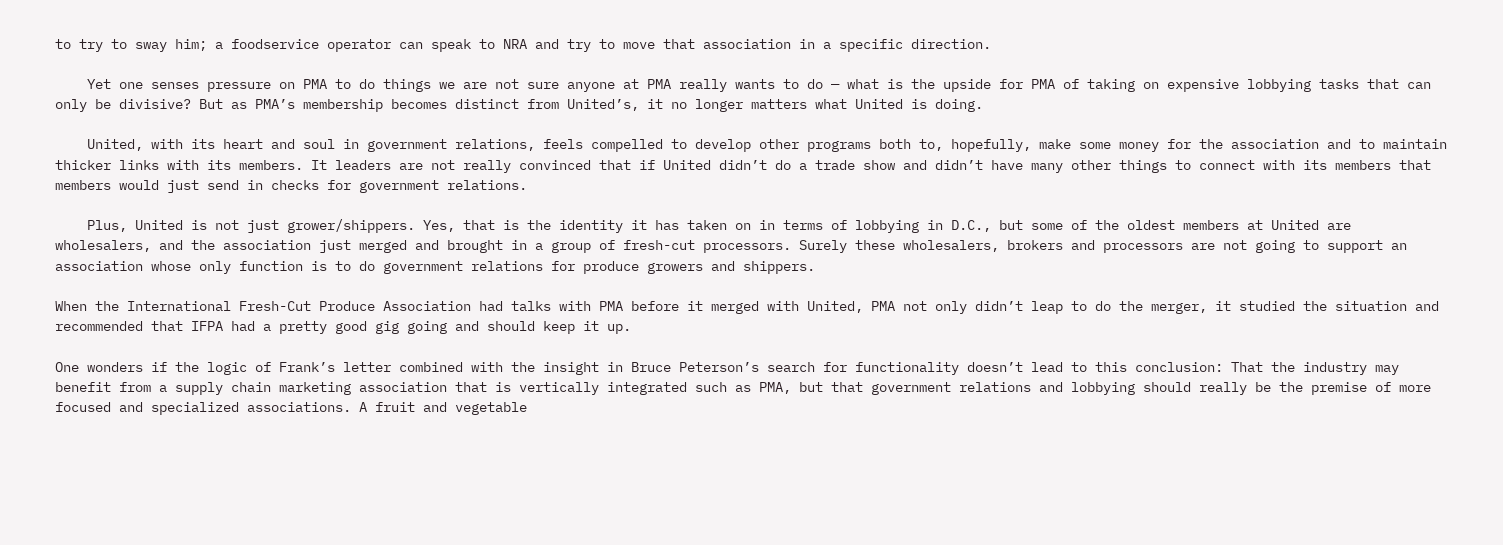to try to sway him; a foodservice operator can speak to NRA and try to move that association in a specific direction.

    Yet one senses pressure on PMA to do things we are not sure anyone at PMA really wants to do — what is the upside for PMA of taking on expensive lobbying tasks that can only be divisive? But as PMA’s membership becomes distinct from United’s, it no longer matters what United is doing.

    United, with its heart and soul in government relations, feels compelled to develop other programs both to, hopefully, make some money for the association and to maintain thicker links with its members. It leaders are not really convinced that if United didn’t do a trade show and didn’t have many other things to connect with its members that members would just send in checks for government relations.

    Plus, United is not just grower/shippers. Yes, that is the identity it has taken on in terms of lobbying in D.C., but some of the oldest members at United are wholesalers, and the association just merged and brought in a group of fresh-cut processors. Surely these wholesalers, brokers and processors are not going to support an association whose only function is to do government relations for produce growers and shippers.

When the International Fresh-Cut Produce Association had talks with PMA before it merged with United, PMA not only didn’t leap to do the merger, it studied the situation and recommended that IFPA had a pretty good gig going and should keep it up.

One wonders if the logic of Frank’s letter combined with the insight in Bruce Peterson’s search for functionality doesn’t lead to this conclusion: That the industry may benefit from a supply chain marketing association that is vertically integrated such as PMA, but that government relations and lobbying should really be the premise of more focused and specialized associations. A fruit and vegetable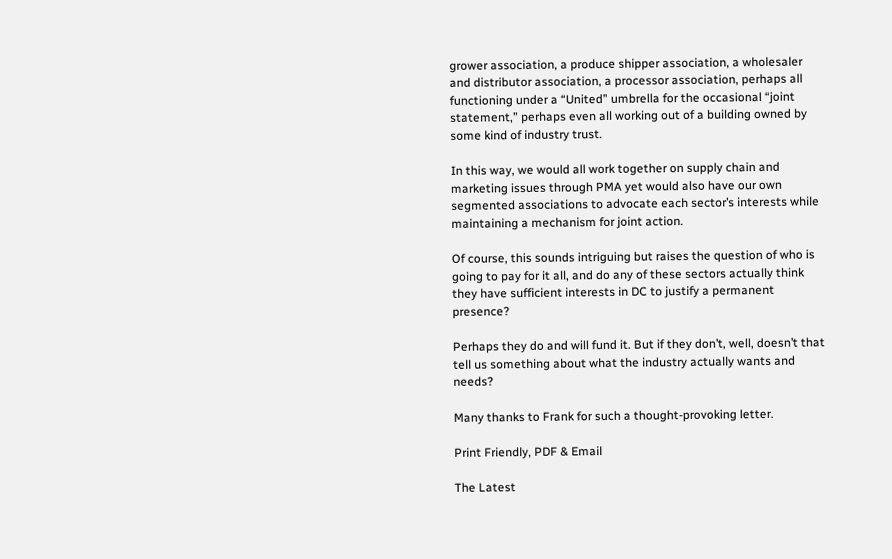grower association, a produce shipper association, a wholesaler and distributor association, a processor association, perhaps all functioning under a “United” umbrella for the occasional “joint statement,” perhaps even all working out of a building owned by some kind of industry trust.

In this way, we would all work together on supply chain and marketing issues through PMA yet would also have our own segmented associations to advocate each sector’s interests while maintaining a mechanism for joint action.

Of course, this sounds intriguing but raises the question of who is going to pay for it all, and do any of these sectors actually think they have sufficient interests in DC to justify a permanent presence?

Perhaps they do and will fund it. But if they don’t, well, doesn’t that tell us something about what the industry actually wants and needs?

Many thanks to Frank for such a thought-provoking letter.

Print Friendly, PDF & Email

The Latest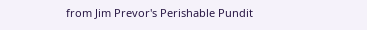from Jim Prevor's Perishable Pundit